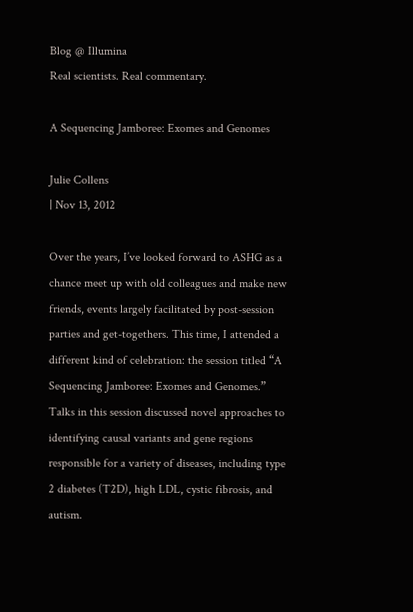Blog @ Illumina
Real scientists. Real commentary.

A Sequencing Jamboree: Exomes and Genomes

Julie Collens
| Nov 13, 2012

Over the years, I’ve looked forward to ASHG as a chance meet up with old colleagues and make new friends, events largely facilitated by post-session parties and get-togethers. This time, I attended a different kind of celebration: the session titled “A Sequencing Jamboree: Exomes and Genomes.” Talks in this session discussed novel approaches to identifying causal variants and gene regions responsible for a variety of diseases, including type 2 diabetes (T2D), high LDL, cystic fibrosis, and autism.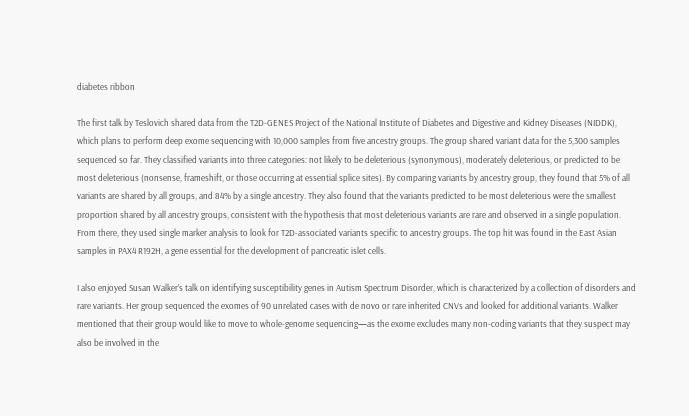diabetes ribbon

The first talk by Teslovich shared data from the T2D-GENES Project of the National Institute of Diabetes and Digestive and Kidney Diseases (NIDDK), which plans to perform deep exome sequencing with 10,000 samples from five ancestry groups. The group shared variant data for the 5,300 samples sequenced so far. They classified variants into three categories: not likely to be deleterious (synonymous), moderately deleterious, or predicted to be most deleterious (nonsense, frameshift, or those occurring at essential splice sites). By comparing variants by ancestry group, they found that 5% of all variants are shared by all groups, and 84% by a single ancestry. They also found that the variants predicted to be most deleterious were the smallest proportion shared by all ancestry groups, consistent with the hypothesis that most deleterious variants are rare and observed in a single population. From there, they used single marker analysis to look for T2D-associated variants specific to ancestry groups. The top hit was found in the East Asian samples in PAX4 R192H, a gene essential for the development of pancreatic islet cells.

I also enjoyed Susan Walker’s talk on identifying susceptibility genes in Autism Spectrum Disorder, which is characterized by a collection of disorders and rare variants. Her group sequenced the exomes of 90 unrelated cases with de novo or rare inherited CNVs and looked for additional variants. Walker mentioned that their group would like to move to whole-genome sequencing—as the exome excludes many non-coding variants that they suspect may also be involved in the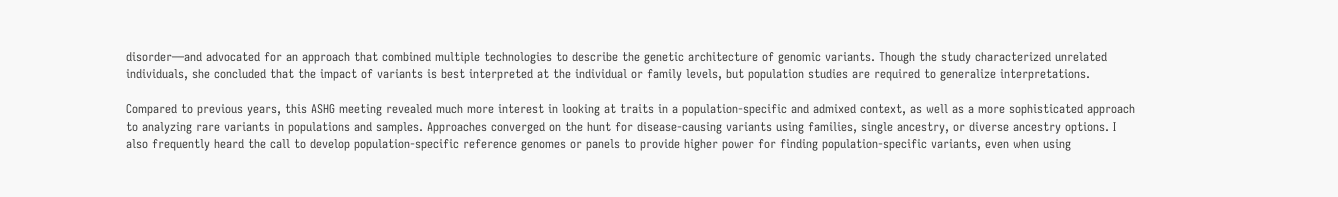disorder—and advocated for an approach that combined multiple technologies to describe the genetic architecture of genomic variants. Though the study characterized unrelated individuals, she concluded that the impact of variants is best interpreted at the individual or family levels, but population studies are required to generalize interpretations.

Compared to previous years, this ASHG meeting revealed much more interest in looking at traits in a population-specific and admixed context, as well as a more sophisticated approach to analyzing rare variants in populations and samples. Approaches converged on the hunt for disease-causing variants using families, single ancestry, or diverse ancestry options. I also frequently heard the call to develop population-specific reference genomes or panels to provide higher power for finding population-specific variants, even when using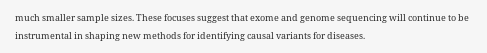much smaller sample sizes. These focuses suggest that exome and genome sequencing will continue to be instrumental in shaping new methods for identifying causal variants for diseases.